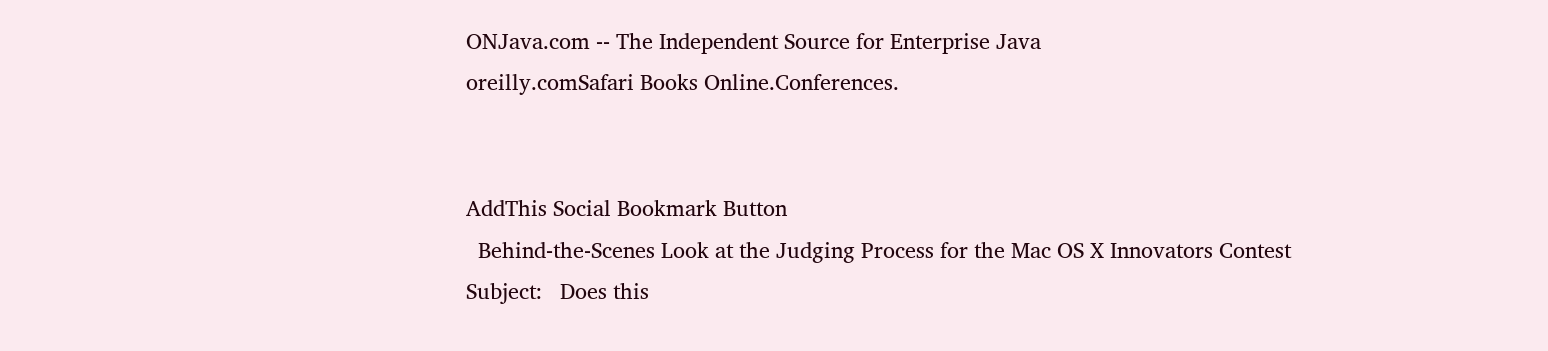ONJava.com -- The Independent Source for Enterprise Java
oreilly.comSafari Books Online.Conferences.


AddThis Social Bookmark Button
  Behind-the-Scenes Look at the Judging Process for the Mac OS X Innovators Contest
Subject:   Does this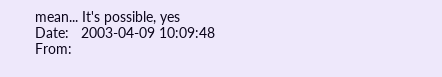mean... It's possible, yes
Date:   2003-04-09 10:09:48
From: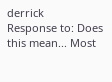derrick
Response to: Does this mean... Most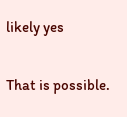likely yes

That is possible.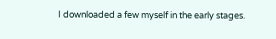I downloaded a few myself in the early stages.